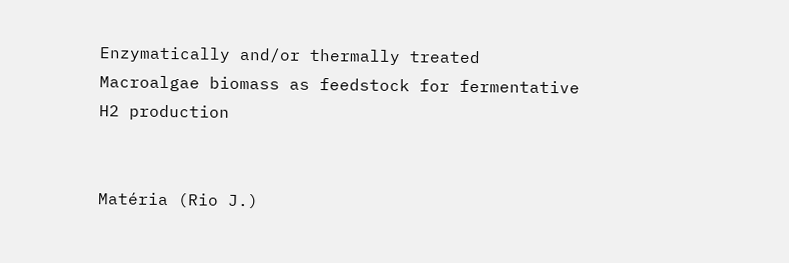Enzymatically and/or thermally treated Macroalgae biomass as feedstock for fermentative H2 production


Matéria (Rio J.)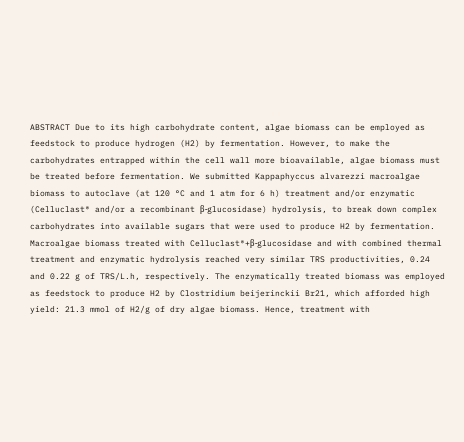ABSTRACT Due to its high carbohydrate content, algae biomass can be employed as feedstock to produce hydrogen (H2) by fermentation. However, to make the carbohydrates entrapped within the cell wall more bioavailable, algae biomass must be treated before fermentation. We submitted Kappaphyccus alvarezzi macroalgae biomass to autoclave (at 120 °C and 1 atm for 6 h) treatment and/or enzymatic (Celluclast® and/or a recombinant β-glucosidase) hydrolysis, to break down complex carbohydrates into available sugars that were used to produce H2 by fermentation. Macroalgae biomass treated with Celluclast®+β-glucosidase and with combined thermal treatment and enzymatic hydrolysis reached very similar TRS productivities, 0.24 and 0.22 g of TRS/L.h, respectively. The enzymatically treated biomass was employed as feedstock to produce H2 by Clostridium beijerinckii Br21, which afforded high yield: 21.3 mmol of H2/g of dry algae biomass. Hence, treatment with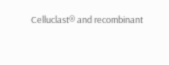Celluclast® and recombinant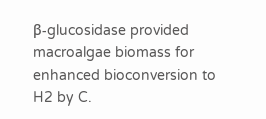β-glucosidase provided macroalgae biomass for enhanced bioconversion to H2 by C.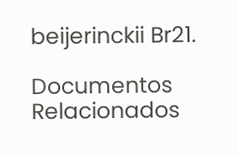beijerinckii Br21.

Documentos Relacionados